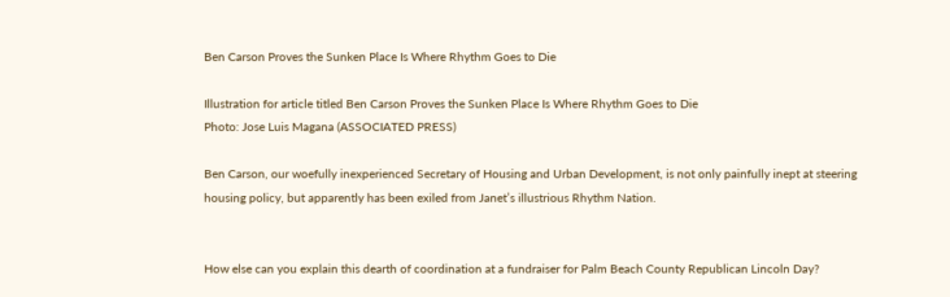Ben Carson Proves the Sunken Place Is Where Rhythm Goes to Die

Illustration for article titled Ben Carson Proves the Sunken Place Is Where Rhythm Goes to Die
Photo: Jose Luis Magana (ASSOCIATED PRESS)

Ben Carson, our woefully inexperienced Secretary of Housing and Urban Development, is not only painfully inept at steering housing policy, but apparently has been exiled from Janet’s illustrious Rhythm Nation.


How else can you explain this dearth of coordination at a fundraiser for Palm Beach County Republican Lincoln Day?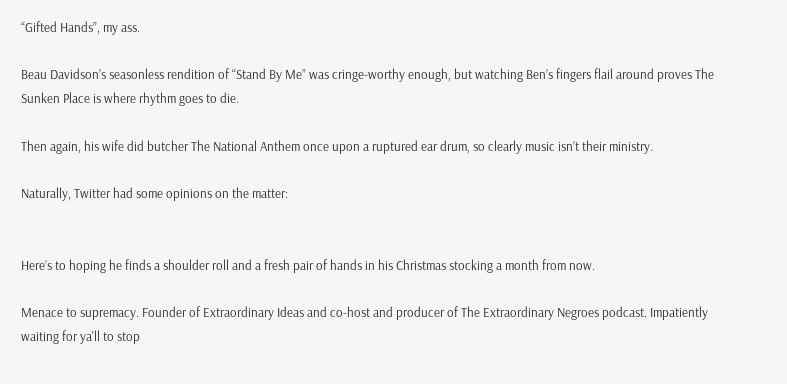“Gifted Hands”, my ass.

Beau Davidson’s seasonless rendition of “Stand By Me” was cringe-worthy enough, but watching Ben’s fingers flail around proves The Sunken Place is where rhythm goes to die.

Then again, his wife did butcher The National Anthem once upon a ruptured ear drum, so clearly music isn’t their ministry.

Naturally, Twitter had some opinions on the matter:


Here’s to hoping he finds a shoulder roll and a fresh pair of hands in his Christmas stocking a month from now.

Menace to supremacy. Founder of Extraordinary Ideas and co-host and producer of The Extraordinary Negroes podcast. Impatiently waiting for ya'll to stop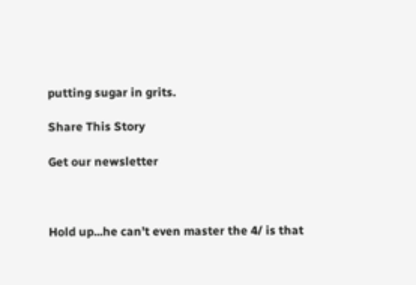putting sugar in grits.

Share This Story

Get our newsletter



Hold up...he can’t even master the 4/ is that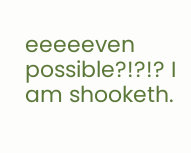eeeeeven possible?!?!? I am shooketh.